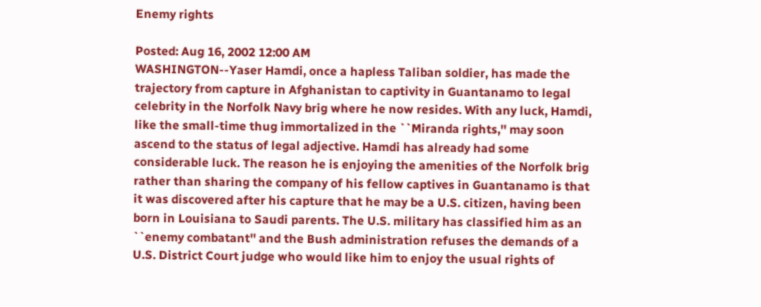Enemy rights

Posted: Aug 16, 2002 12:00 AM
WASHINGTON--Yaser Hamdi, once a hapless Taliban soldier, has made the trajectory from capture in Afghanistan to captivity in Guantanamo to legal celebrity in the Norfolk Navy brig where he now resides. With any luck, Hamdi, like the small-time thug immortalized in the ``Miranda rights,'' may soon ascend to the status of legal adjective. Hamdi has already had some considerable luck. The reason he is enjoying the amenities of the Norfolk brig rather than sharing the company of his fellow captives in Guantanamo is that it was discovered after his capture that he may be a U.S. citizen, having been born in Louisiana to Saudi parents. The U.S. military has classified him as an ``enemy combatant'' and the Bush administration refuses the demands of a U.S. District Court judge who would like him to enjoy the usual rights of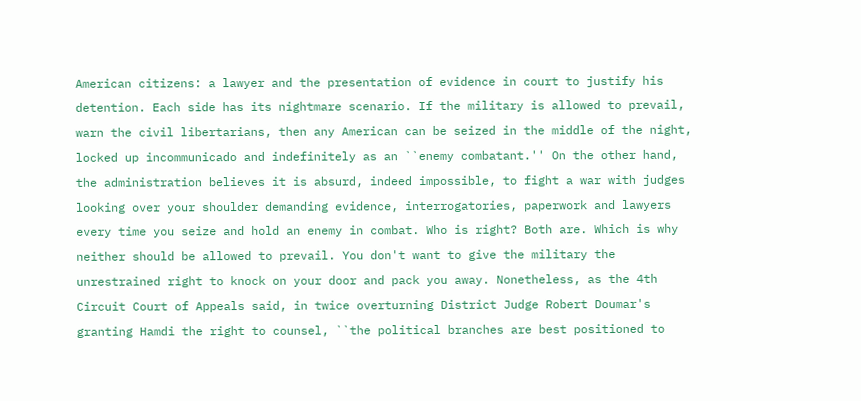American citizens: a lawyer and the presentation of evidence in court to justify his detention. Each side has its nightmare scenario. If the military is allowed to prevail, warn the civil libertarians, then any American can be seized in the middle of the night, locked up incommunicado and indefinitely as an ``enemy combatant.'' On the other hand, the administration believes it is absurd, indeed impossible, to fight a war with judges looking over your shoulder demanding evidence, interrogatories, paperwork and lawyers every time you seize and hold an enemy in combat. Who is right? Both are. Which is why neither should be allowed to prevail. You don't want to give the military the unrestrained right to knock on your door and pack you away. Nonetheless, as the 4th Circuit Court of Appeals said, in twice overturning District Judge Robert Doumar's granting Hamdi the right to counsel, ``the political branches are best positioned to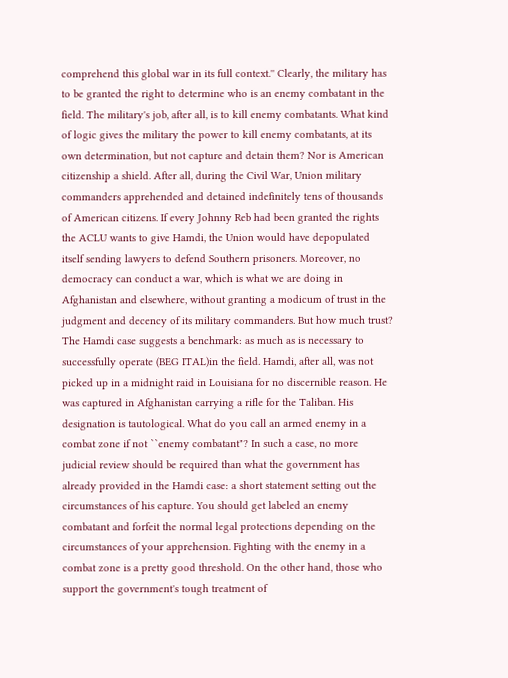comprehend this global war in its full context.'' Clearly, the military has to be granted the right to determine who is an enemy combatant in the field. The military's job, after all, is to kill enemy combatants. What kind of logic gives the military the power to kill enemy combatants, at its own determination, but not capture and detain them? Nor is American citizenship a shield. After all, during the Civil War, Union military commanders apprehended and detained indefinitely tens of thousands of American citizens. If every Johnny Reb had been granted the rights the ACLU wants to give Hamdi, the Union would have depopulated itself sending lawyers to defend Southern prisoners. Moreover, no democracy can conduct a war, which is what we are doing in Afghanistan and elsewhere, without granting a modicum of trust in the judgment and decency of its military commanders. But how much trust? The Hamdi case suggests a benchmark: as much as is necessary to successfully operate (BEG ITAL)in the field. Hamdi, after all, was not picked up in a midnight raid in Louisiana for no discernible reason. He was captured in Afghanistan carrying a rifle for the Taliban. His designation is tautological. What do you call an armed enemy in a combat zone if not ``enemy combatant"? In such a case, no more judicial review should be required than what the government has already provided in the Hamdi case: a short statement setting out the circumstances of his capture. You should get labeled an enemy combatant and forfeit the normal legal protections depending on the circumstances of your apprehension. Fighting with the enemy in a combat zone is a pretty good threshold. On the other hand, those who support the government's tough treatment of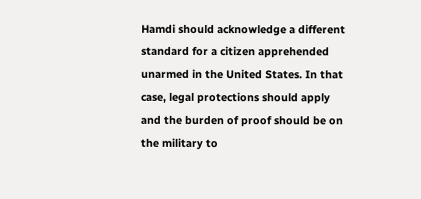Hamdi should acknowledge a different standard for a citizen apprehended unarmed in the United States. In that case, legal protections should apply and the burden of proof should be on the military to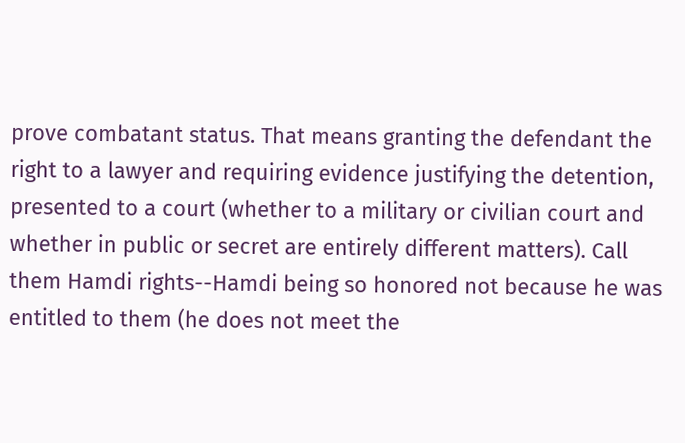prove combatant status. That means granting the defendant the right to a lawyer and requiring evidence justifying the detention, presented to a court (whether to a military or civilian court and whether in public or secret are entirely different matters). Call them Hamdi rights--Hamdi being so honored not because he was entitled to them (he does not meet the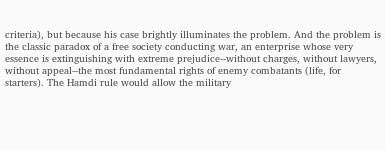criteria), but because his case brightly illuminates the problem. And the problem is the classic paradox of a free society conducting war, an enterprise whose very essence is extinguishing with extreme prejudice--without charges, without lawyers, without appeal--the most fundamental rights of enemy combatants (life, for starters). The Hamdi rule would allow the military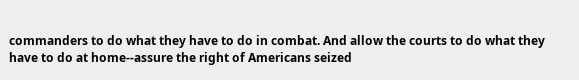commanders to do what they have to do in combat. And allow the courts to do what they have to do at home--assure the right of Americans seized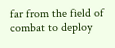far from the field of combat to deploy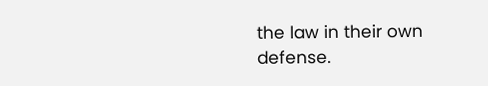the law in their own defense.